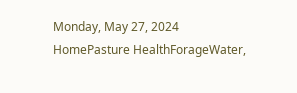Monday, May 27, 2024
HomePasture HealthForageWater,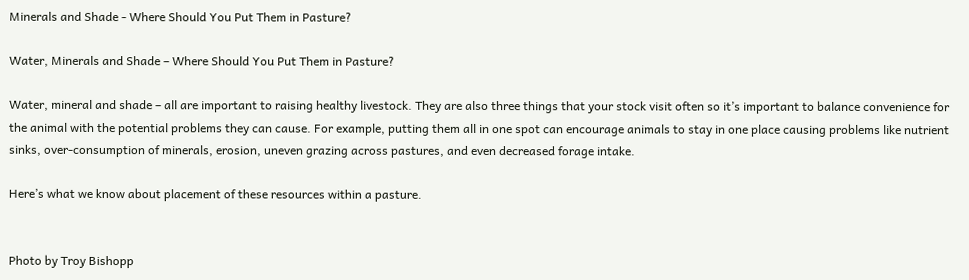Minerals and Shade - Where Should You Put Them in Pasture?

Water, Minerals and Shade – Where Should You Put Them in Pasture?

Water, mineral and shade – all are important to raising healthy livestock. They are also three things that your stock visit often so it’s important to balance convenience for the animal with the potential problems they can cause. For example, putting them all in one spot can encourage animals to stay in one place causing problems like nutrient sinks, over-consumption of minerals, erosion, uneven grazing across pastures, and even decreased forage intake.

Here’s what we know about placement of these resources within a pasture.


Photo by Troy Bishopp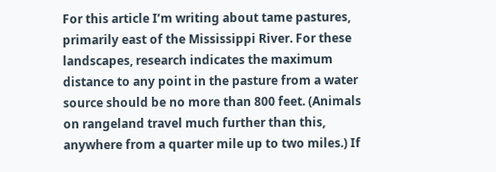For this article I’m writing about tame pastures, primarily east of the Mississippi River. For these landscapes, research indicates the maximum distance to any point in the pasture from a water source should be no more than 800 feet. (Animals on rangeland travel much further than this, anywhere from a quarter mile up to two miles.) If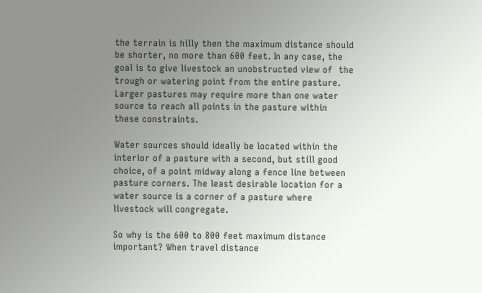the terrain is hilly then the maximum distance should be shorter, no more than 600 feet. In any case, the goal is to give livestock an unobstructed view of  the trough or watering point from the entire pasture. Larger pastures may require more than one water source to reach all points in the pasture within these constraints.

Water sources should ideally be located within the interior of a pasture with a second, but still good choice, of a point midway along a fence line between pasture corners. The least desirable location for a water source is a corner of a pasture where livestock will congregate.

So why is the 600 to 800 feet maximum distance important? When travel distance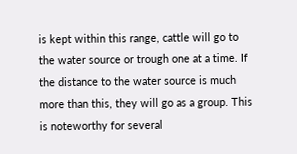is kept within this range, cattle will go to the water source or trough one at a time. If the distance to the water source is much more than this, they will go as a group. This is noteworthy for several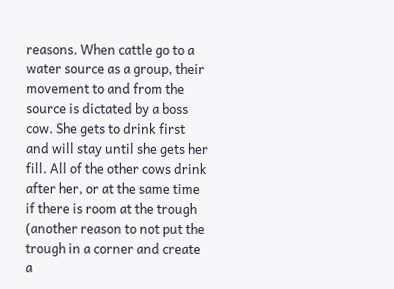reasons. When cattle go to a water source as a group, their movement to and from the source is dictated by a boss cow. She gets to drink first and will stay until she gets her fill. All of the other cows drink after her, or at the same time if there is room at the trough (another reason to not put the trough in a corner and create a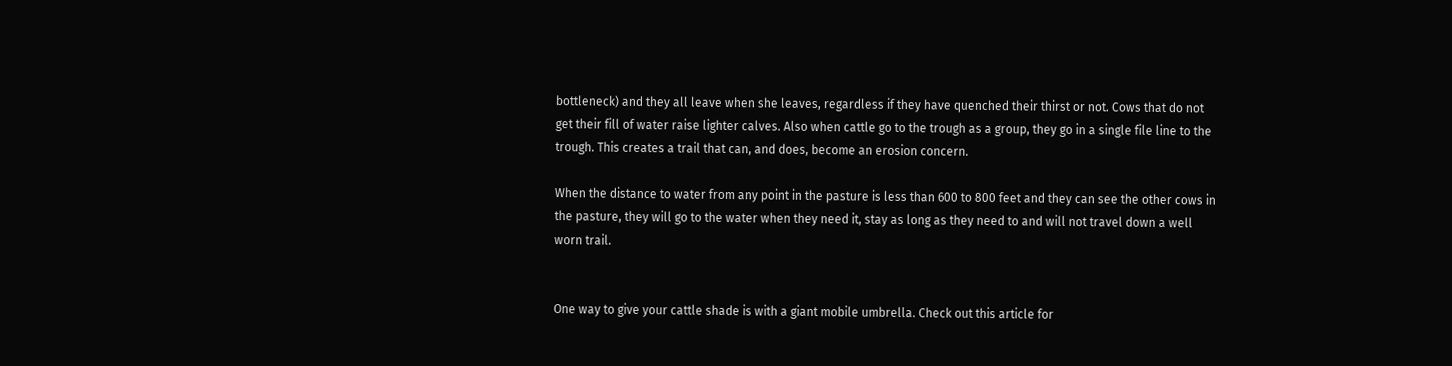bottleneck) and they all leave when she leaves, regardless if they have quenched their thirst or not. Cows that do not get their fill of water raise lighter calves. Also when cattle go to the trough as a group, they go in a single file line to the trough. This creates a trail that can, and does, become an erosion concern.

When the distance to water from any point in the pasture is less than 600 to 800 feet and they can see the other cows in the pasture, they will go to the water when they need it, stay as long as they need to and will not travel down a well worn trail.


One way to give your cattle shade is with a giant mobile umbrella. Check out this article for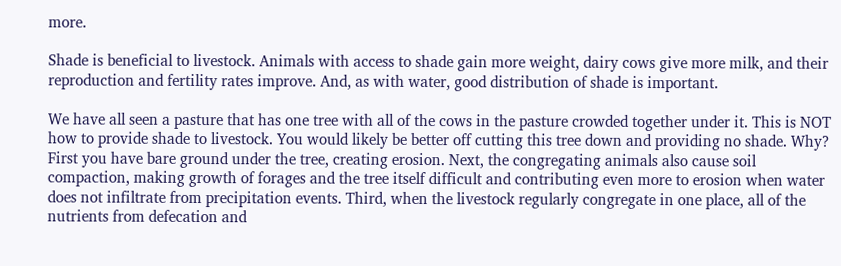more.

Shade is beneficial to livestock. Animals with access to shade gain more weight, dairy cows give more milk, and their reproduction and fertility rates improve. And, as with water, good distribution of shade is important.

We have all seen a pasture that has one tree with all of the cows in the pasture crowded together under it. This is NOT how to provide shade to livestock. You would likely be better off cutting this tree down and providing no shade. Why? First you have bare ground under the tree, creating erosion. Next, the congregating animals also cause soil compaction, making growth of forages and the tree itself difficult and contributing even more to erosion when water does not infiltrate from precipitation events. Third, when the livestock regularly congregate in one place, all of the nutrients from defecation and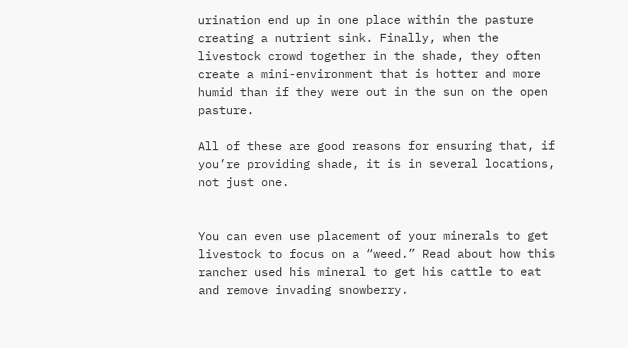urination end up in one place within the pasture creating a nutrient sink. Finally, when the livestock crowd together in the shade, they often create a mini-environment that is hotter and more humid than if they were out in the sun on the open pasture.

All of these are good reasons for ensuring that, if you’re providing shade, it is in several locations, not just one.


You can even use placement of your minerals to get livestock to focus on a “weed.” Read about how this rancher used his mineral to get his cattle to eat and remove invading snowberry.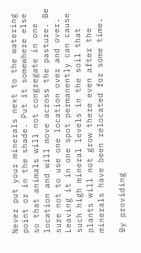Never put your minerals next to the watering point or in the shade. Put it somewhere else so that animals will not congregate in one location and will move across the pasture. Be sure not to use one location over and over. Leaving it in one spot permanently can cause such high mineral levels in the soil that plants will not grow there even after the minerals have been relocated for some time.

By providing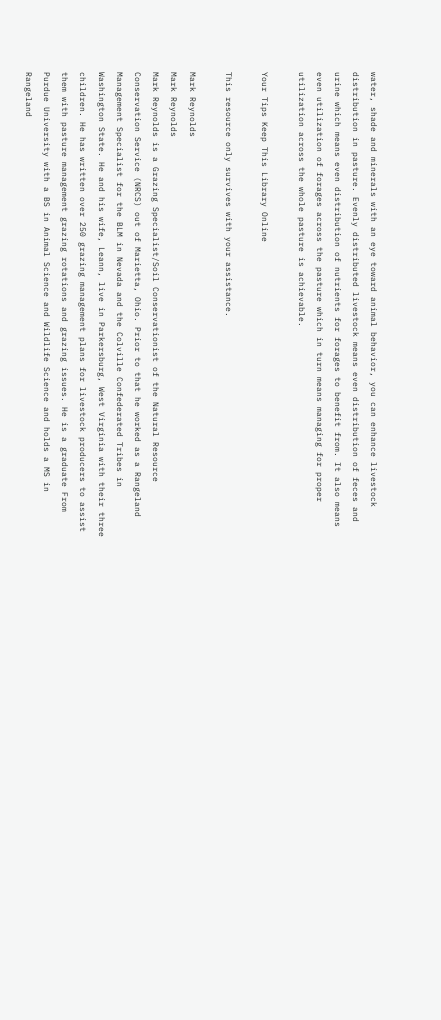water, shade and minerals with an eye toward animal behavior, you can enhance livestock distribution in pasture. Evenly distributed livestock means even distribution of feces and urine which means even distribution of nutrients for forages to benefit from. It also means even utilization of forages across the pasture which in turn means managing for proper utilization across the whole pasture is achievable.

Your Tips Keep This Library Online

This resource only survives with your assistance.

Mark Reynolds
Mark Reynolds
Mark Reynolds is a Grazing Specialist/Soil Conservationist of the Natural Resource Conservation Service (NRCS) out of Marietta, Ohio. Prior to that he worked as a Rangeland Management Specialist for the BLM in Nevada and the Colville Confederated Tribes in Washington State. He and his wife, Leann, live in Parkersburg, West Virginia with their three children. He has written over 250 grazing management plans for livestock producers to assist them with pasture management grazing rotations and grazing issues. He is a graduate From Purdue University with a BS in Animal Science and Wildlife Science and holds a MS in Rangeland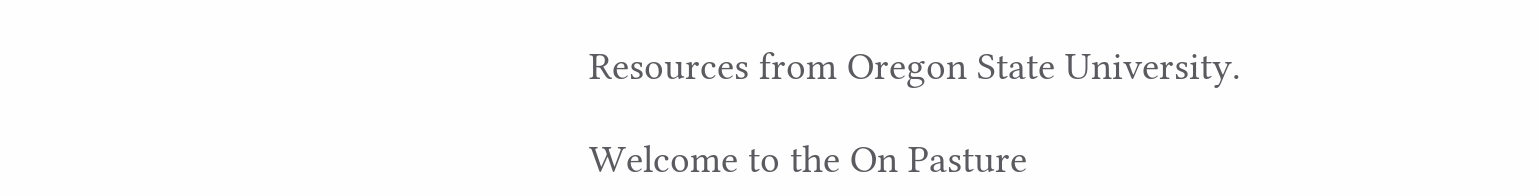Resources from Oregon State University.

Welcome to the On Pasture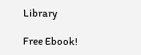Library

Free Ebook!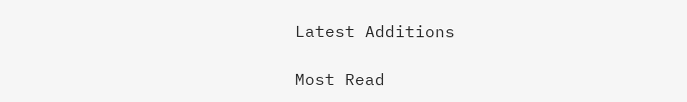Latest Additions

Most Read